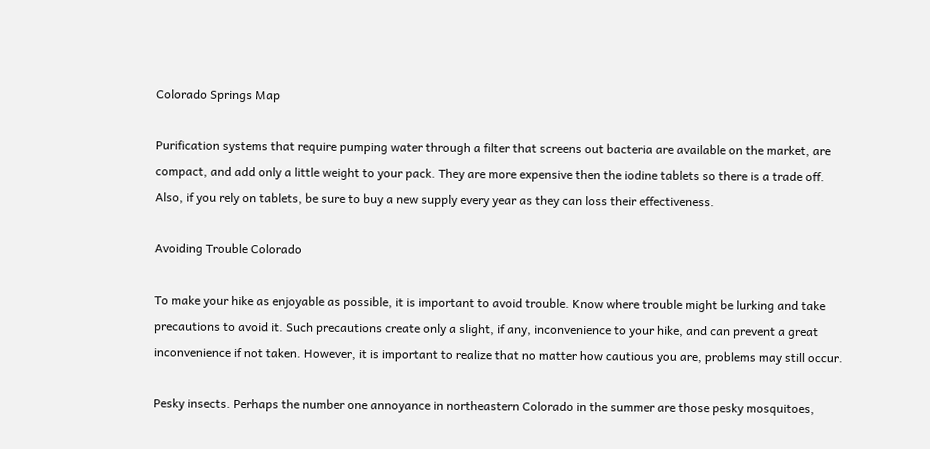Colorado Springs Map

Purification systems that require pumping water through a filter that screens out bacteria are available on the market, are compact, and add only a little weight to your pack. They are more expensive then the iodine tablets so there is a trade off. Also, if you rely on tablets, be sure to buy a new supply every year as they can loss their effectiveness.

Avoiding Trouble Colorado

To make your hike as enjoyable as possible, it is important to avoid trouble. Know where trouble might be lurking and take precautions to avoid it. Such precautions create only a slight, if any, inconvenience to your hike, and can prevent a great inconvenience if not taken. However, it is important to realize that no matter how cautious you are, problems may still occur.

Pesky insects. Perhaps the number one annoyance in northeastern Colorado in the summer are those pesky mosquitoes,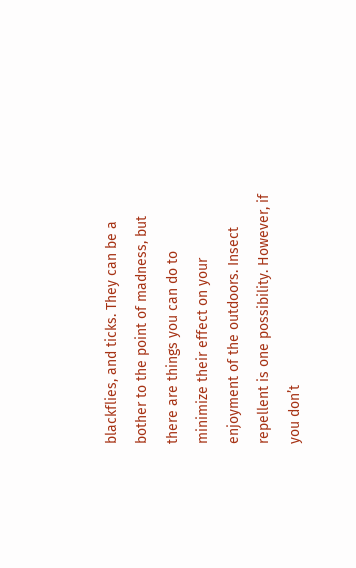blackflies, and ticks. They can be a bother to the point of madness, but there are things you can do to minimize their effect on your enjoyment of the outdoors. Insect repellent is one possibility. However, if you don’t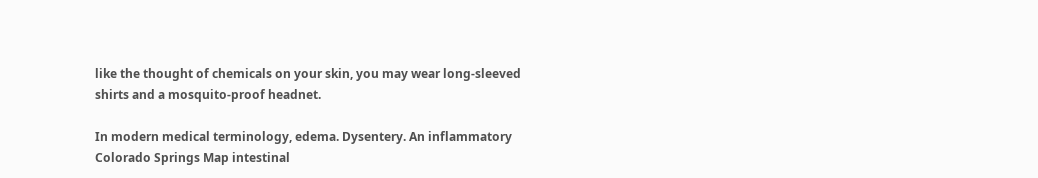like the thought of chemicals on your skin, you may wear long-sleeved shirts and a mosquito-proof headnet.

In modern medical terminology, edema. Dysentery. An inflammatory Colorado Springs Map intestinal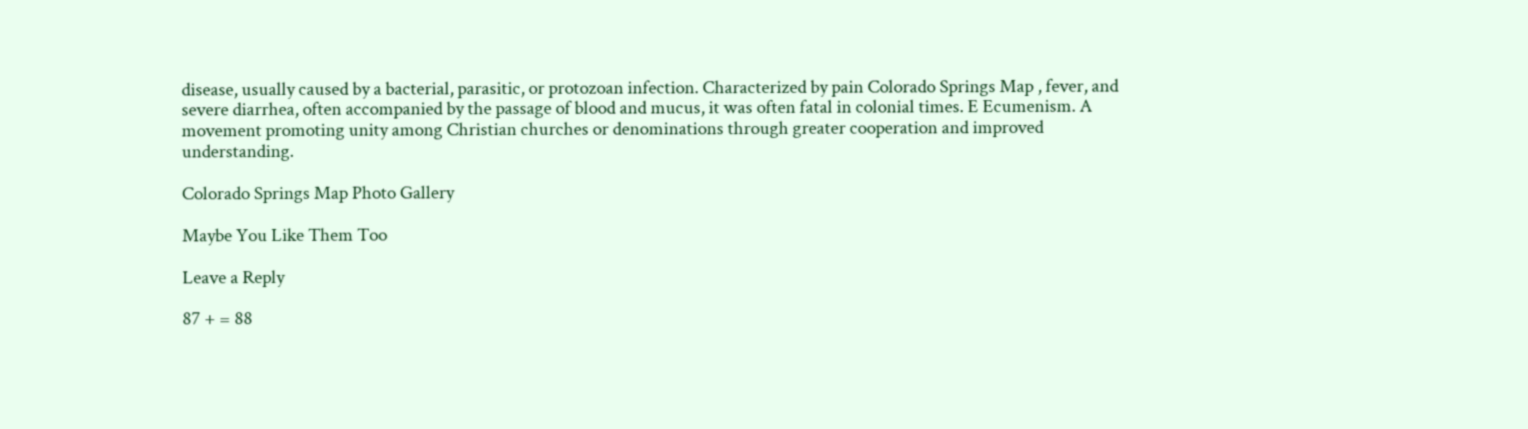disease, usually caused by a bacterial, parasitic, or protozoan infection. Characterized by pain Colorado Springs Map , fever, and severe diarrhea, often accompanied by the passage of blood and mucus, it was often fatal in colonial times. E Ecumenism. A movement promoting unity among Christian churches or denominations through greater cooperation and improved understanding.

Colorado Springs Map Photo Gallery

Maybe You Like Them Too

Leave a Reply

87 + = 88